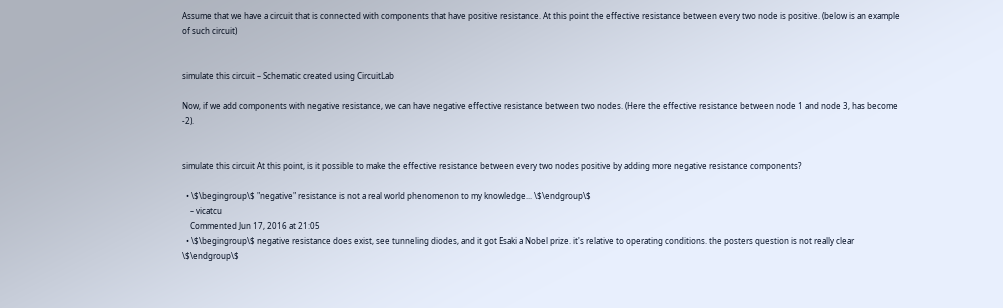Assume that we have a circuit that is connected with components that have positive resistance. At this point the effective resistance between every two node is positive. (below is an example of such circuit)


simulate this circuit – Schematic created using CircuitLab

Now, if we add components with negative resistance, we can have negative effective resistance between two nodes. (Here the effective resistance between node 1 and node 3, has become -2).


simulate this circuit At this point, is it possible to make the effective resistance between every two nodes positive by adding more negative resistance components?

  • \$\begingroup\$ "negative" resistance is not a real world phenomenon to my knowledge... \$\endgroup\$
    – vicatcu
    Commented Jun 17, 2016 at 21:05
  • \$\begingroup\$ negative resistance does exist, see tunneling diodes, and it got Esaki a Nobel prize. it's relative to operating conditions. the posters question is not really clear \$\endgroup\$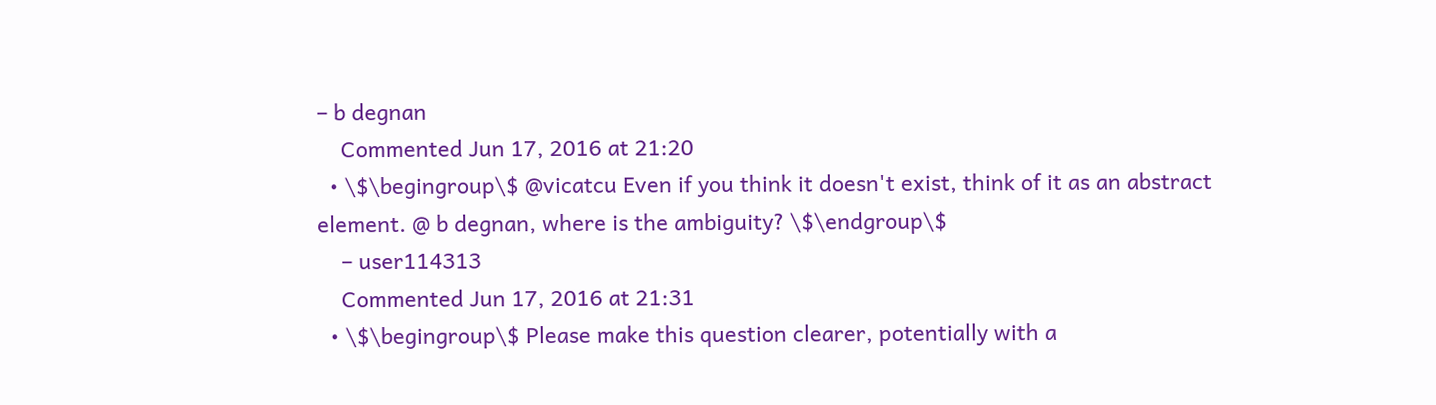– b degnan
    Commented Jun 17, 2016 at 21:20
  • \$\begingroup\$ @vicatcu Even if you think it doesn't exist, think of it as an abstract element. @ b degnan, where is the ambiguity? \$\endgroup\$
    – user114313
    Commented Jun 17, 2016 at 21:31
  • \$\begingroup\$ Please make this question clearer, potentially with a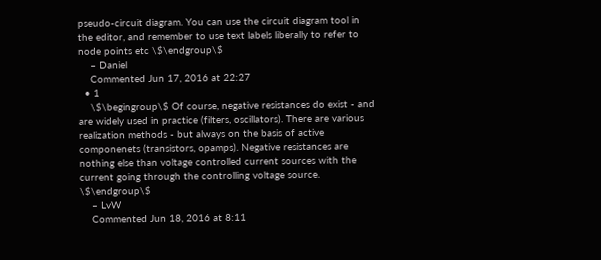pseudo-circuit diagram. You can use the circuit diagram tool in the editor, and remember to use text labels liberally to refer to node points etc \$\endgroup\$
    – Daniel
    Commented Jun 17, 2016 at 22:27
  • 1
    \$\begingroup\$ Of course, negative resistances do exist - and are widely used in practice (filters, oscillators). There are various realization methods - but always on the basis of active componenets (transistors, opamps). Negative resistances are nothing else than voltage controlled current sources with the current going through the controlling voltage source. \$\endgroup\$
    – LvW
    Commented Jun 18, 2016 at 8:11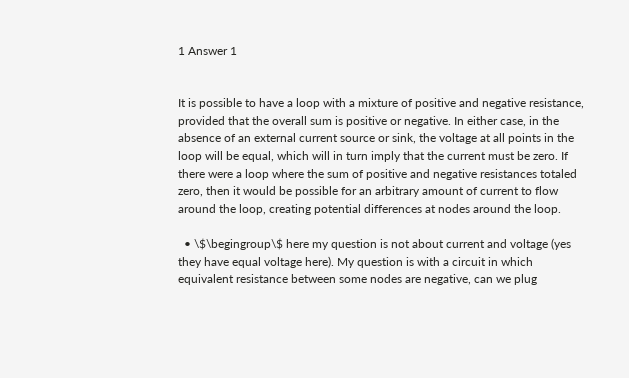1 Answer 1


It is possible to have a loop with a mixture of positive and negative resistance, provided that the overall sum is positive or negative. In either case, in the absence of an external current source or sink, the voltage at all points in the loop will be equal, which will in turn imply that the current must be zero. If there were a loop where the sum of positive and negative resistances totaled zero, then it would be possible for an arbitrary amount of current to flow around the loop, creating potential differences at nodes around the loop.

  • \$\begingroup\$ here my question is not about current and voltage (yes they have equal voltage here). My question is with a circuit in which equivalent resistance between some nodes are negative, can we plug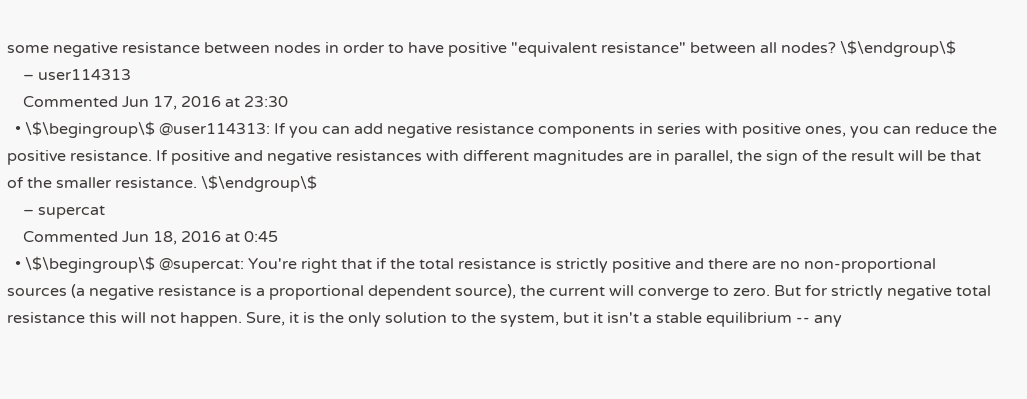some negative resistance between nodes in order to have positive "equivalent resistance" between all nodes? \$\endgroup\$
    – user114313
    Commented Jun 17, 2016 at 23:30
  • \$\begingroup\$ @user114313: If you can add negative resistance components in series with positive ones, you can reduce the positive resistance. If positive and negative resistances with different magnitudes are in parallel, the sign of the result will be that of the smaller resistance. \$\endgroup\$
    – supercat
    Commented Jun 18, 2016 at 0:45
  • \$\begingroup\$ @supercat: You're right that if the total resistance is strictly positive and there are no non-proportional sources (a negative resistance is a proportional dependent source), the current will converge to zero. But for strictly negative total resistance this will not happen. Sure, it is the only solution to the system, but it isn't a stable equilibrium -- any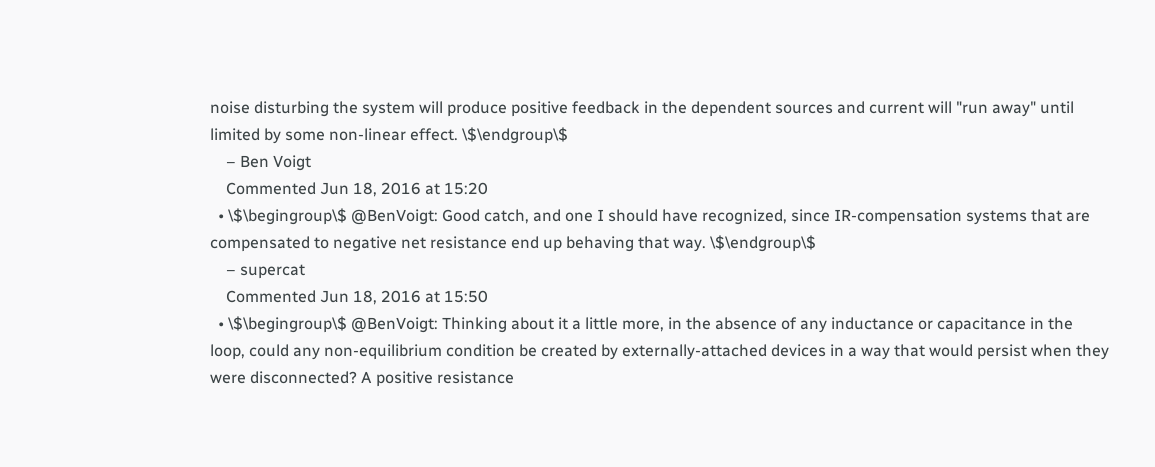noise disturbing the system will produce positive feedback in the dependent sources and current will "run away" until limited by some non-linear effect. \$\endgroup\$
    – Ben Voigt
    Commented Jun 18, 2016 at 15:20
  • \$\begingroup\$ @BenVoigt: Good catch, and one I should have recognized, since IR-compensation systems that are compensated to negative net resistance end up behaving that way. \$\endgroup\$
    – supercat
    Commented Jun 18, 2016 at 15:50
  • \$\begingroup\$ @BenVoigt: Thinking about it a little more, in the absence of any inductance or capacitance in the loop, could any non-equilibrium condition be created by externally-attached devices in a way that would persist when they were disconnected? A positive resistance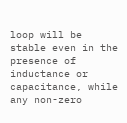loop will be stable even in the presence of inductance or capacitance, while any non-zero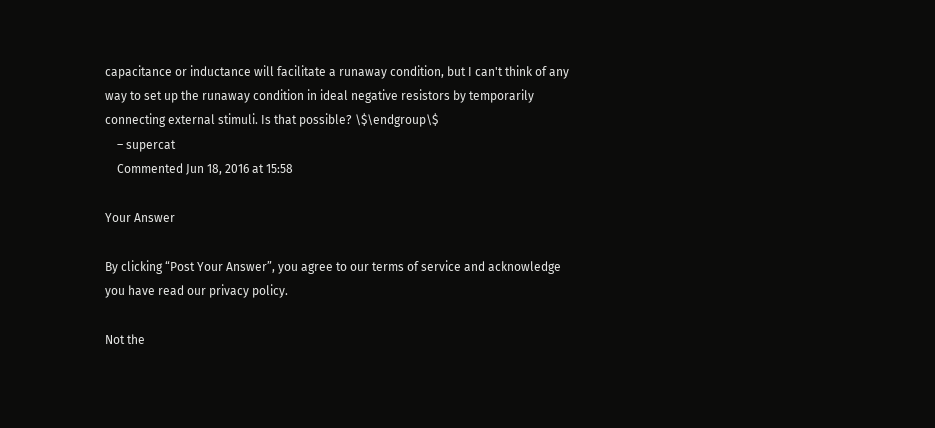capacitance or inductance will facilitate a runaway condition, but I can't think of any way to set up the runaway condition in ideal negative resistors by temporarily connecting external stimuli. Is that possible? \$\endgroup\$
    – supercat
    Commented Jun 18, 2016 at 15:58

Your Answer

By clicking “Post Your Answer”, you agree to our terms of service and acknowledge you have read our privacy policy.

Not the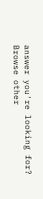answer you're looking for? Browse other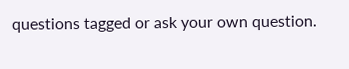questions tagged or ask your own question.